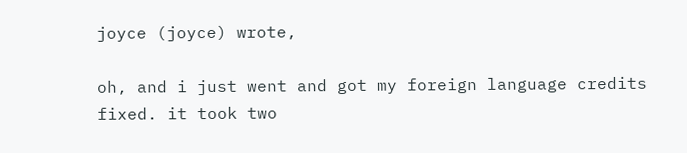joyce (joyce) wrote,

oh, and i just went and got my foreign language credits fixed. it took two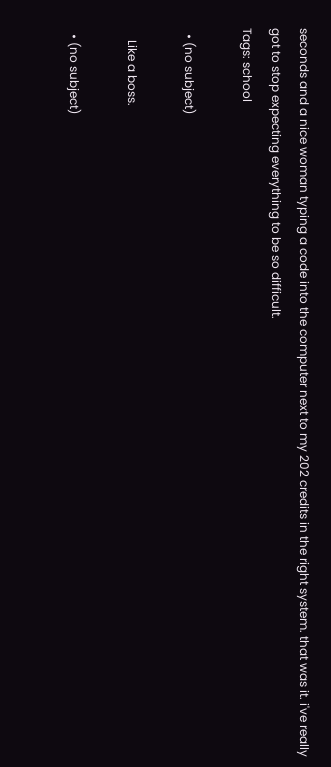seconds and a nice woman typing a code into the computer next to my 202 credits in the right system. that was it. i've really got to stop expecting everything to be so difficult.
Tags: school

  • (no subject)

    Like a boss.

  • (no subject)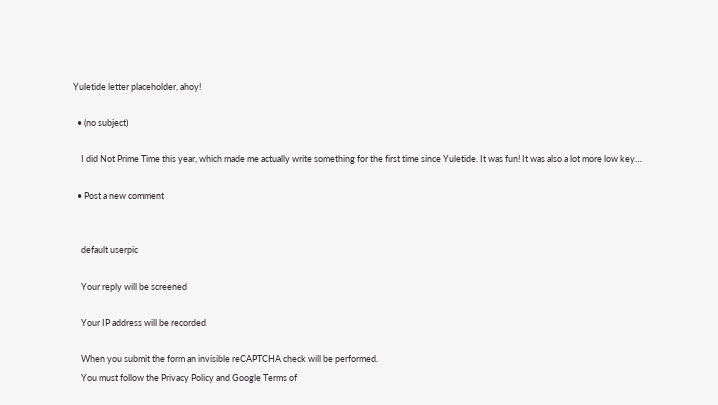Yuletide letter placeholder, ahoy!

  • (no subject)

    I did Not Prime Time this year, which made me actually write something for the first time since Yuletide. It was fun! It was also a lot more low key…

  • Post a new comment


    default userpic

    Your reply will be screened

    Your IP address will be recorded

    When you submit the form an invisible reCAPTCHA check will be performed.
    You must follow the Privacy Policy and Google Terms of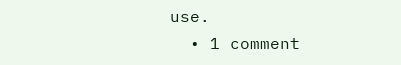use.
  • 1 comment